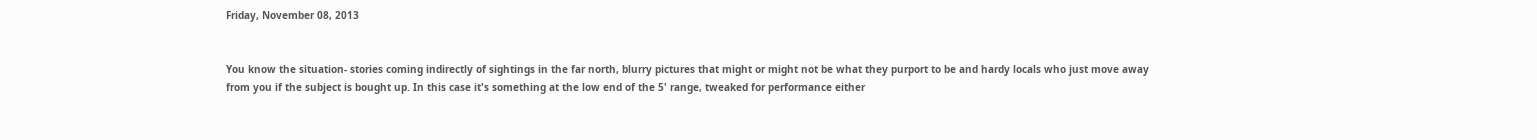Friday, November 08, 2013


You know the situation- stories coming indirectly of sightings in the far north, blurry pictures that might or might not be what they purport to be and hardy locals who just move away from you if the subject is bought up. In this case it's something at the low end of the 5' range, tweaked for performance either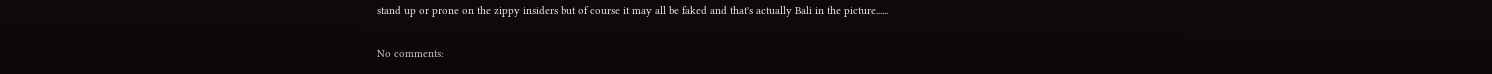stand up or prone on the zippy insiders but of course it may all be faked and that's actually Bali in the picture......

No comments: